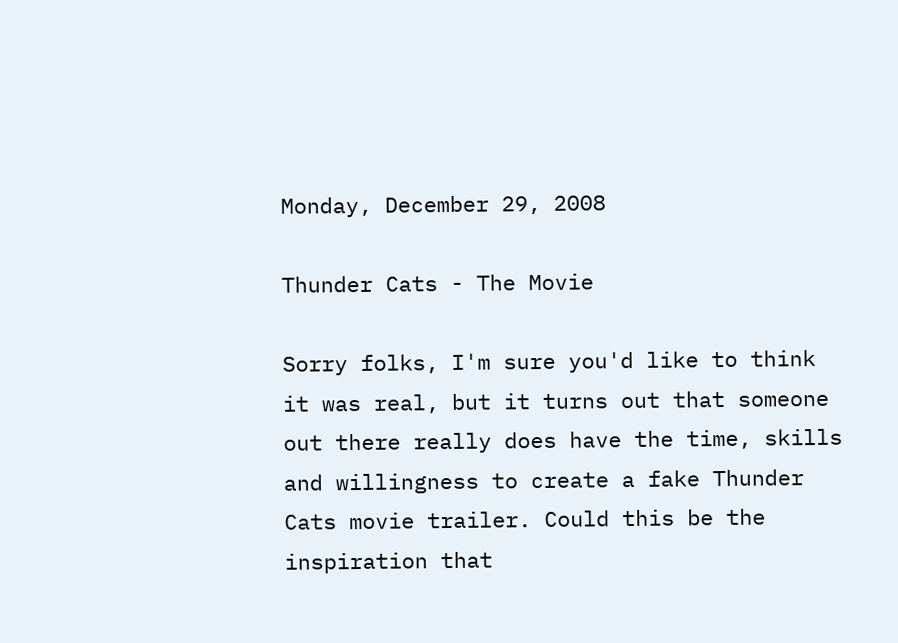Monday, December 29, 2008

Thunder Cats - The Movie

Sorry folks, I'm sure you'd like to think it was real, but it turns out that someone out there really does have the time, skills and willingness to create a fake Thunder Cats movie trailer. Could this be the inspiration that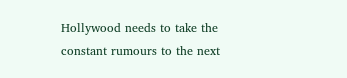Hollywood needs to take the constant rumours to the next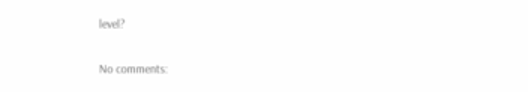level?

No comments: